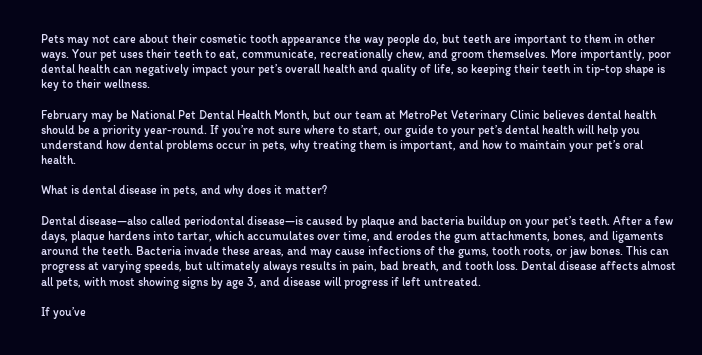Pets may not care about their cosmetic tooth appearance the way people do, but teeth are important to them in other ways. Your pet uses their teeth to eat, communicate, recreationally chew, and groom themselves. More importantly, poor dental health can negatively impact your pet’s overall health and quality of life, so keeping their teeth in tip-top shape is key to their wellness.

February may be National Pet Dental Health Month, but our team at MetroPet Veterinary Clinic believes dental health should be a priority year-round. If you’re not sure where to start, our guide to your pet’s dental health will help you understand how dental problems occur in pets, why treating them is important, and how to maintain your pet’s oral health.

What is dental disease in pets, and why does it matter?

Dental disease—also called periodontal disease—is caused by plaque and bacteria buildup on your pet’s teeth. After a few days, plaque hardens into tartar, which accumulates over time, and erodes the gum attachments, bones, and ligaments around the teeth. Bacteria invade these areas, and may cause infections of the gums, tooth roots, or jaw bones. This can progress at varying speeds, but ultimately always results in pain, bad breath, and tooth loss. Dental disease affects almost all pets, with most showing signs by age 3, and disease will progress if left untreated.

If you’ve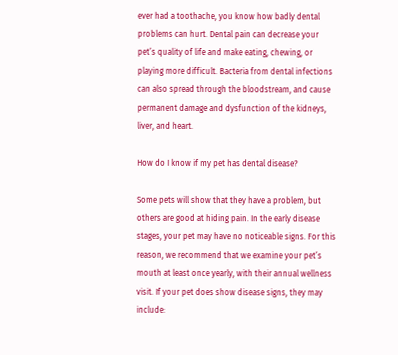ever had a toothache, you know how badly dental problems can hurt. Dental pain can decrease your pet’s quality of life and make eating, chewing, or playing more difficult. Bacteria from dental infections can also spread through the bloodstream, and cause permanent damage and dysfunction of the kidneys, liver, and heart.

How do I know if my pet has dental disease?

Some pets will show that they have a problem, but others are good at hiding pain. In the early disease stages, your pet may have no noticeable signs. For this reason, we recommend that we examine your pet’s mouth at least once yearly, with their annual wellness visit. If your pet does show disease signs, they may include: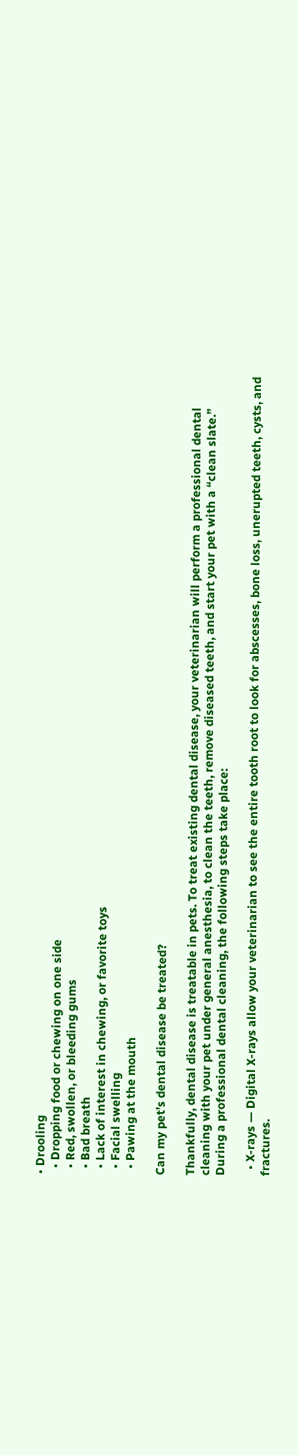• Drooling
  • Dropping food or chewing on one side
  • Red, swollen, or bleeding gums
  • Bad breath
  • Lack of interest in chewing, or favorite toys
  • Facial swelling
  • Pawing at the mouth

Can my pet’s dental disease be treated?

Thankfully, dental disease is treatable in pets. To treat existing dental disease, your veterinarian will perform a professional dental cleaning with your pet under general anesthesia, to clean the teeth, remove diseased teeth, and start your pet with a “clean slate.” During a professional dental cleaning, the following steps take place:

  • X-rays — Digital X-rays allow your veterinarian to see the entire tooth root to look for abscesses, bone loss, unerupted teeth, cysts, and fractures.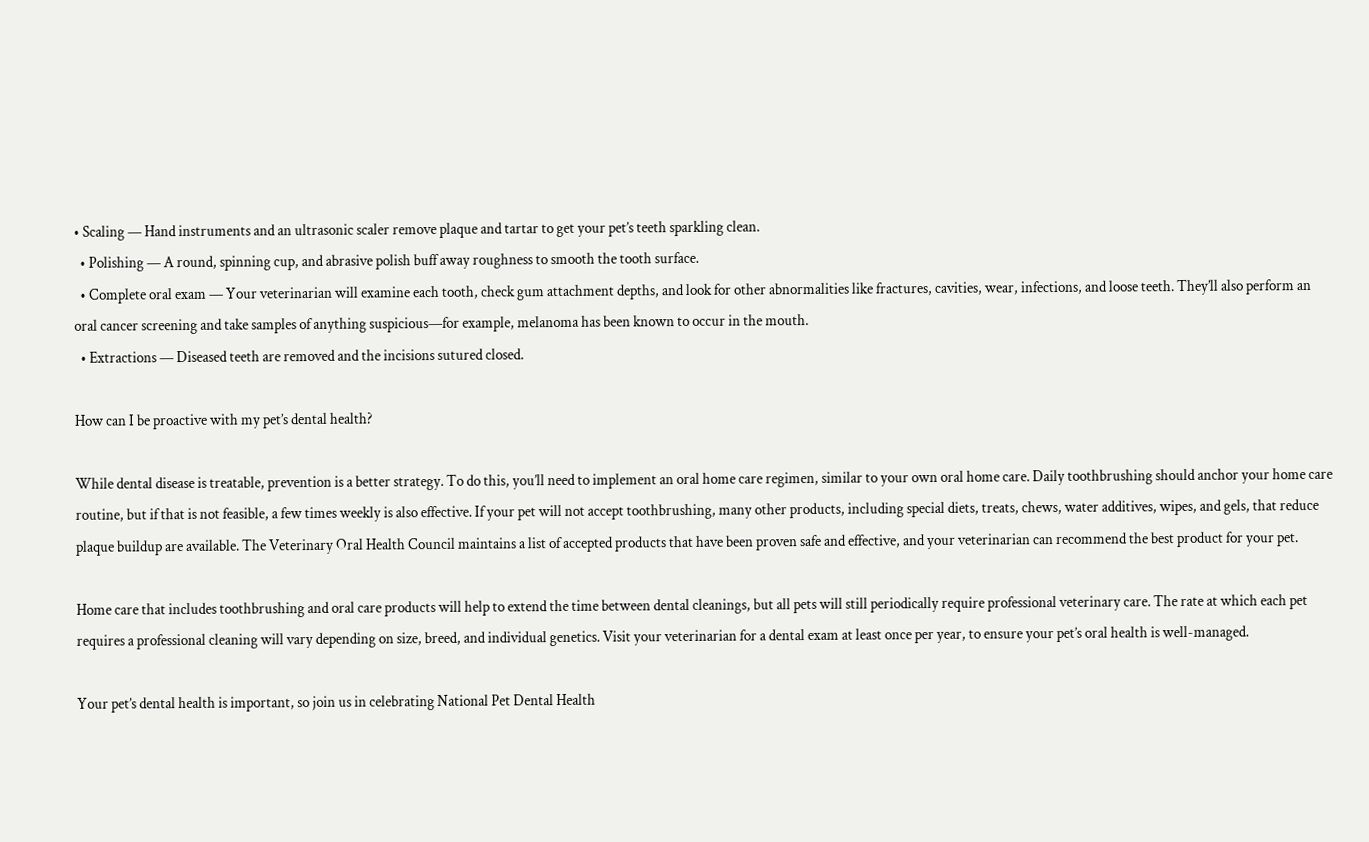• Scaling — Hand instruments and an ultrasonic scaler remove plaque and tartar to get your pet’s teeth sparkling clean.
  • Polishing — A round, spinning cup, and abrasive polish buff away roughness to smooth the tooth surface.
  • Complete oral exam — Your veterinarian will examine each tooth, check gum attachment depths, and look for other abnormalities like fractures, cavities, wear, infections, and loose teeth. They’ll also perform an oral cancer screening and take samples of anything suspicious—for example, melanoma has been known to occur in the mouth.
  • Extractions — Diseased teeth are removed and the incisions sutured closed.

How can I be proactive with my pet’s dental health?

While dental disease is treatable, prevention is a better strategy. To do this, you’ll need to implement an oral home care regimen, similar to your own oral home care. Daily toothbrushing should anchor your home care routine, but if that is not feasible, a few times weekly is also effective. If your pet will not accept toothbrushing, many other products, including special diets, treats, chews, water additives, wipes, and gels, that reduce plaque buildup are available. The Veterinary Oral Health Council maintains a list of accepted products that have been proven safe and effective, and your veterinarian can recommend the best product for your pet.

Home care that includes toothbrushing and oral care products will help to extend the time between dental cleanings, but all pets will still periodically require professional veterinary care. The rate at which each pet requires a professional cleaning will vary depending on size, breed, and individual genetics. Visit your veterinarian for a dental exam at least once per year, to ensure your pet’s oral health is well-managed.

Your pet’s dental health is important, so join us in celebrating National Pet Dental Health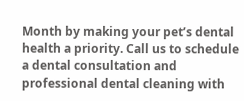Month by making your pet’s dental health a priority. Call us to schedule a dental consultation and professional dental cleaning with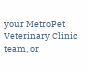your MetroPet Veterinary Clinic team, or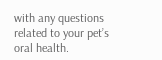with any questions related to your pet’s oral health.